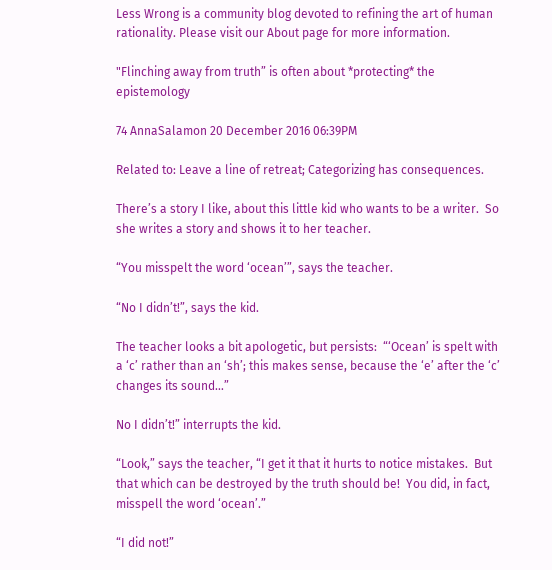Less Wrong is a community blog devoted to refining the art of human rationality. Please visit our About page for more information.

"Flinching away from truth” is often about *protecting* the epistemology

74 AnnaSalamon 20 December 2016 06:39PM

Related to: Leave a line of retreat; Categorizing has consequences.

There’s a story I like, about this little kid who wants to be a writer.  So she writes a story and shows it to her teacher.

“You misspelt the word ‘ocean’”, says the teacher.

“No I didn’t!”, says the kid.

The teacher looks a bit apologetic, but persists:  “‘Ocean’ is spelt with a ‘c’ rather than an ‘sh’; this makes sense, because the ‘e’ after the ‘c’ changes its sound…”

No I didn’t!” interrupts the kid.

“Look,” says the teacher, “I get it that it hurts to notice mistakes.  But that which can be destroyed by the truth should be!  You did, in fact, misspell the word ‘ocean’.”

“I did not!”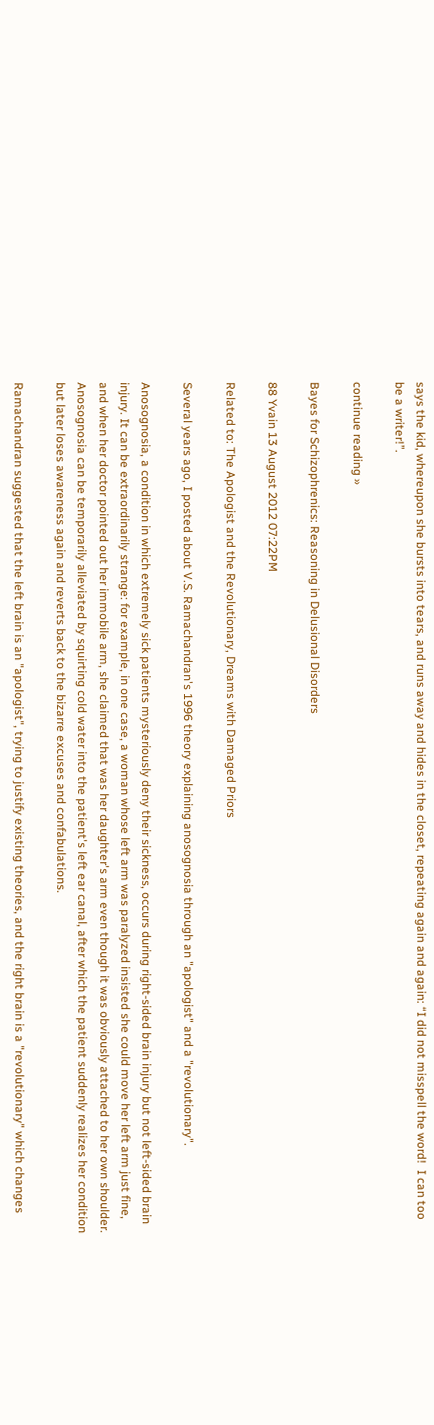says the kid, whereupon she bursts into tears, and runs away and hides in the closet, repeating again and again: “I did not misspell the word!  I can too be a writer!”.

continue reading »

Bayes for Schizophrenics: Reasoning in Delusional Disorders

88 Yvain 13 August 2012 07:22PM

Related to: The Apologist and the Revolutionary, Dreams with Damaged Priors

Several years ago, I posted about V.S. Ramachandran's 1996 theory explaining anosognosia through an "apologist" and a "revolutionary".

Anosognosia, a condition in which extremely sick patients mysteriously deny their sickness, occurs during right-sided brain injury but not left-sided brain injury. It can be extraordinarily strange: for example, in one case, a woman whose left arm was paralyzed insisted she could move her left arm just fine, and when her doctor pointed out her immobile arm, she claimed that was her daughter's arm even though it was obviously attached to her own shoulder. Anosognosia can be temporarily alleviated by squirting cold water into the patient's left ear canal, after which the patient suddenly realizes her condition but later loses awareness again and reverts back to the bizarre excuses and confabulations.

Ramachandran suggested that the left brain is an "apologist", trying to justify existing theories, and the right brain is a "revolutionary" which changes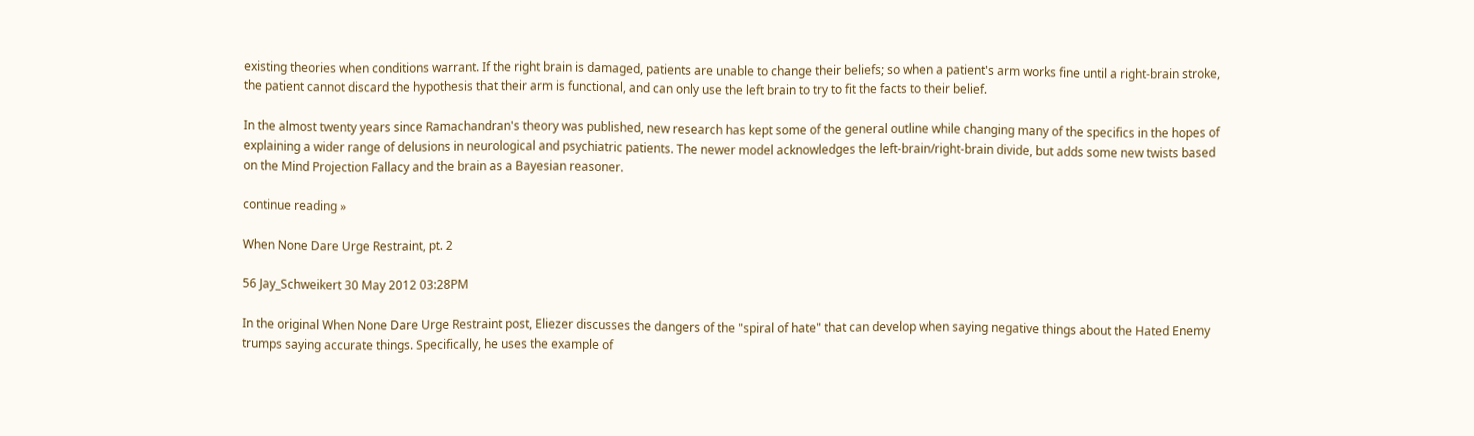existing theories when conditions warrant. If the right brain is damaged, patients are unable to change their beliefs; so when a patient's arm works fine until a right-brain stroke, the patient cannot discard the hypothesis that their arm is functional, and can only use the left brain to try to fit the facts to their belief.

In the almost twenty years since Ramachandran's theory was published, new research has kept some of the general outline while changing many of the specifics in the hopes of explaining a wider range of delusions in neurological and psychiatric patients. The newer model acknowledges the left-brain/right-brain divide, but adds some new twists based on the Mind Projection Fallacy and the brain as a Bayesian reasoner.

continue reading »

When None Dare Urge Restraint, pt. 2

56 Jay_Schweikert 30 May 2012 03:28PM

In the original When None Dare Urge Restraint post, Eliezer discusses the dangers of the "spiral of hate" that can develop when saying negative things about the Hated Enemy trumps saying accurate things. Specifically, he uses the example of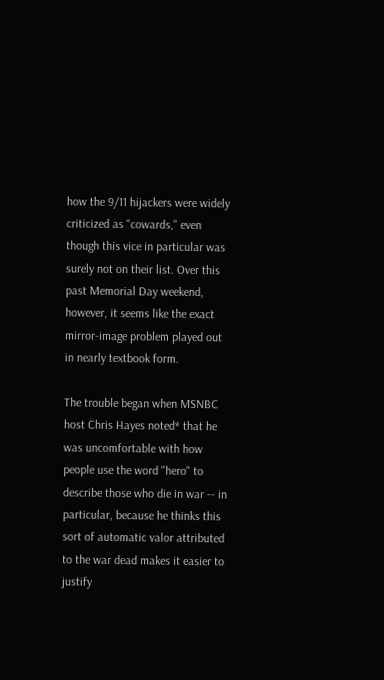how the 9/11 hijackers were widely criticized as "cowards," even though this vice in particular was surely not on their list. Over this past Memorial Day weekend, however, it seems like the exact mirror-image problem played out in nearly textbook form.

The trouble began when MSNBC host Chris Hayes noted* that he was uncomfortable with how people use the word "hero" to describe those who die in war -- in particular, because he thinks this sort of automatic valor attributed to the war dead makes it easier to justify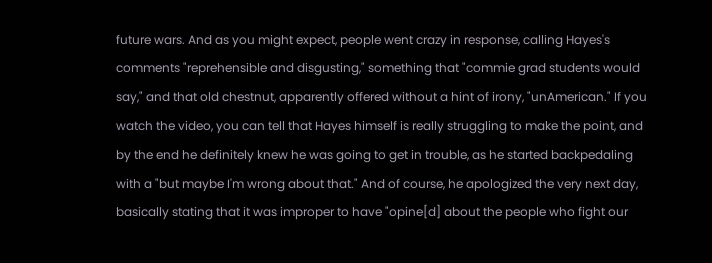future wars. And as you might expect, people went crazy in response, calling Hayes's comments "reprehensible and disgusting," something that "commie grad students would say," and that old chestnut, apparently offered without a hint of irony, "unAmerican." If you watch the video, you can tell that Hayes himself is really struggling to make the point, and by the end he definitely knew he was going to get in trouble, as he started backpedaling with a "but maybe I'm wrong about that." And of course, he apologized the very next day, basically stating that it was improper to have "opine[d] about the people who fight our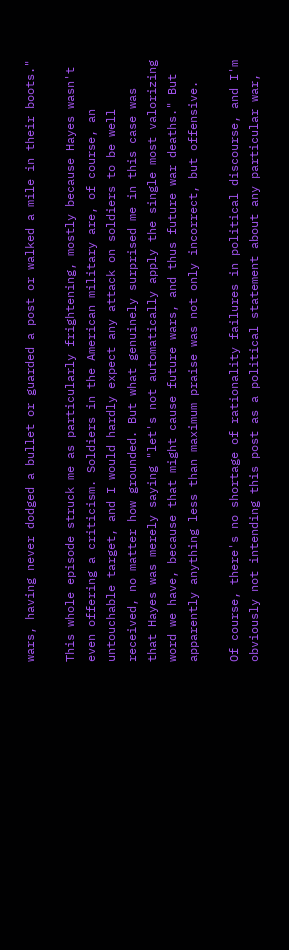wars, having never dodged a bullet or guarded a post or walked a mile in their boots."

This whole episode struck me as particularly frightening, mostly because Hayes wasn't even offering a criticism. Soldiers in the American military are, of course, an untouchable target, and I would hardly expect any attack on soldiers to be well received, no matter how grounded. But what genuinely surprised me in this case was that Hayes was merely saying "let's not automatically apply the single most valorizing word we have, because that might cause future wars, and thus future war deaths." But apparently anything less than maximum praise was not only incorrect, but offensive.

Of course, there's no shortage of rationality failures in political discourse, and I'm obviously not intending this post as a political statement about any particular war,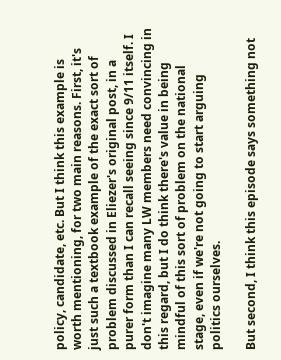policy, candidate, etc. But I think this example is worth mentioning, for two main reasons. First, it's just such a textbook example of the exact sort of problem discussed in Eliezer's original post, in a purer form than I can recall seeing since 9/11 itself. I don't imagine many LW members need convincing in this regard, but I do think there's value in being mindful of this sort of problem on the national stage, even if we're not going to start arguing politics ourselves.

But second, I think this episode says something not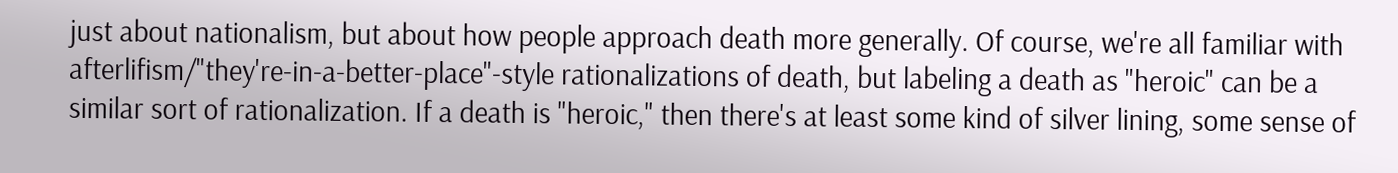just about nationalism, but about how people approach death more generally. Of course, we're all familiar with afterlifism/"they're-in-a-better-place"-style rationalizations of death, but labeling a death as "heroic" can be a similar sort of rationalization. If a death is "heroic," then there's at least some kind of silver lining, some sense of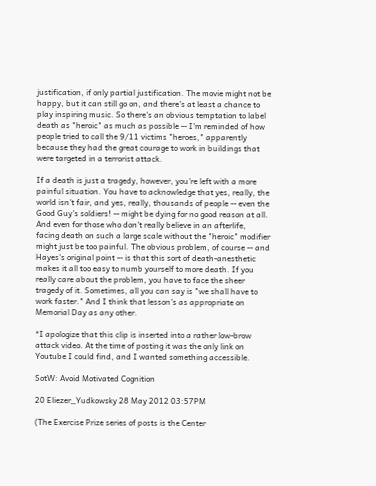justification, if only partial justification. The movie might not be happy, but it can still go on, and there's at least a chance to play inspiring music. So there's an obvious temptation to label death as "heroic" as much as possible -- I'm reminded of how people tried to call the 9/11 victims "heroes," apparently because they had the great courage to work in buildings that were targeted in a terrorist attack.

If a death is just a tragedy, however, you're left with a more painful situation. You have to acknowledge that yes, really, the world isn't fair, and yes, really, thousands of people -- even the Good Guy's soldiers! -- might be dying for no good reason at all. And even for those who don't really believe in an afterlife, facing death on such a large scale without the "heroic" modifier might just be too painful. The obvious problem, of course -- and Hayes's original point -- is that this sort of death-anesthetic makes it all too easy to numb yourself to more death. If you really care about the problem, you have to face the sheer tragedy of it. Sometimes, all you can say is "we shall have to work faster." And I think that lesson's as appropriate on Memorial Day as any other.

*I apologize that this clip is inserted into a rather low-brow attack video. At the time of posting it was the only link on Youtube I could find, and I wanted something accessible.

SotW: Avoid Motivated Cognition

20 Eliezer_Yudkowsky 28 May 2012 03:57PM

(The Exercise Prize series of posts is the Center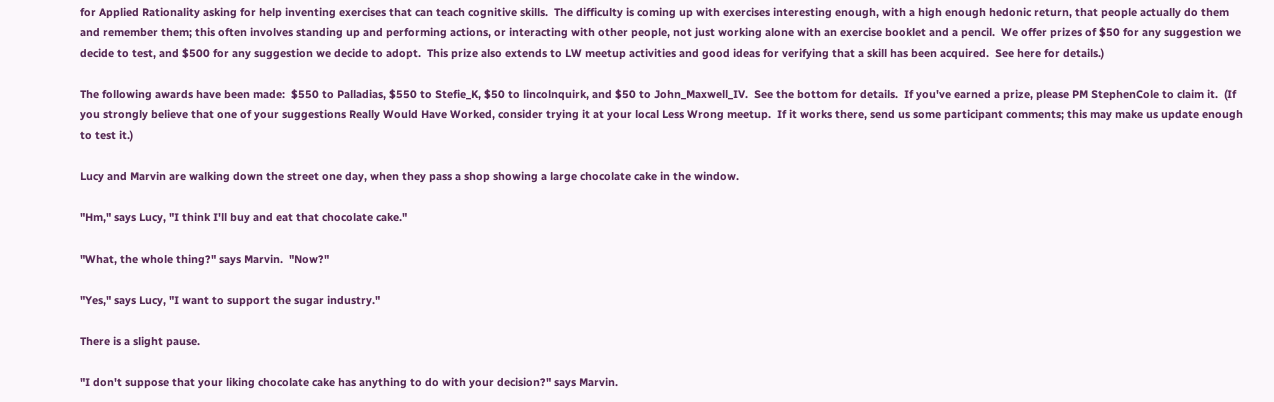for Applied Rationality asking for help inventing exercises that can teach cognitive skills.  The difficulty is coming up with exercises interesting enough, with a high enough hedonic return, that people actually do them and remember them; this often involves standing up and performing actions, or interacting with other people, not just working alone with an exercise booklet and a pencil.  We offer prizes of $50 for any suggestion we decide to test, and $500 for any suggestion we decide to adopt.  This prize also extends to LW meetup activities and good ideas for verifying that a skill has been acquired.  See here for details.)

The following awards have been made:  $550 to Palladias, $550 to Stefie_K, $50 to lincolnquirk, and $50 to John_Maxwell_IV.  See the bottom for details.  If you've earned a prize, please PM StephenCole to claim it.  (If you strongly believe that one of your suggestions Really Would Have Worked, consider trying it at your local Less Wrong meetup.  If it works there, send us some participant comments; this may make us update enough to test it.)

Lucy and Marvin are walking down the street one day, when they pass a shop showing a large chocolate cake in the window.

"Hm," says Lucy, "I think I'll buy and eat that chocolate cake."

"What, the whole thing?" says Marvin.  "Now?"

"Yes," says Lucy, "I want to support the sugar industry."

There is a slight pause.

"I don't suppose that your liking chocolate cake has anything to do with your decision?" says Marvin.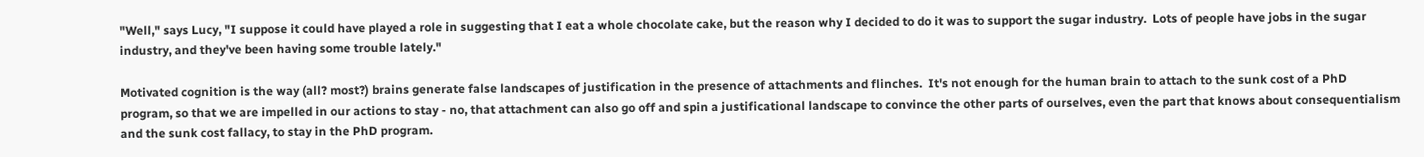"Well," says Lucy, "I suppose it could have played a role in suggesting that I eat a whole chocolate cake, but the reason why I decided to do it was to support the sugar industry.  Lots of people have jobs in the sugar industry, and they've been having some trouble lately."

Motivated cognition is the way (all? most?) brains generate false landscapes of justification in the presence of attachments and flinches.  It's not enough for the human brain to attach to the sunk cost of a PhD program, so that we are impelled in our actions to stay - no, that attachment can also go off and spin a justificational landscape to convince the other parts of ourselves, even the part that knows about consequentialism and the sunk cost fallacy, to stay in the PhD program.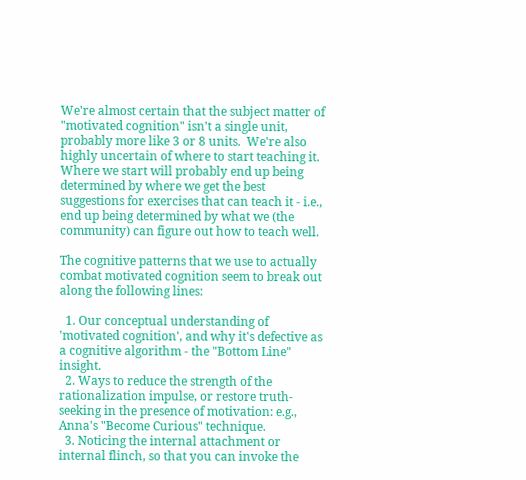We're almost certain that the subject matter of "motivated cognition" isn't a single unit, probably more like 3 or 8 units.  We're also highly uncertain of where to start teaching it.  Where we start will probably end up being determined by where we get the best suggestions for exercises that can teach it - i.e., end up being determined by what we (the community) can figure out how to teach well.

The cognitive patterns that we use to actually combat motivated cognition seem to break out along the following lines:

  1. Our conceptual understanding of 'motivated cognition', and why it's defective as a cognitive algorithm - the "Bottom Line" insight.
  2. Ways to reduce the strength of the rationalization impulse, or restore truth-seeking in the presence of motivation: e.g., Anna's "Become Curious" technique.
  3. Noticing the internal attachment or internal flinch, so that you can invoke the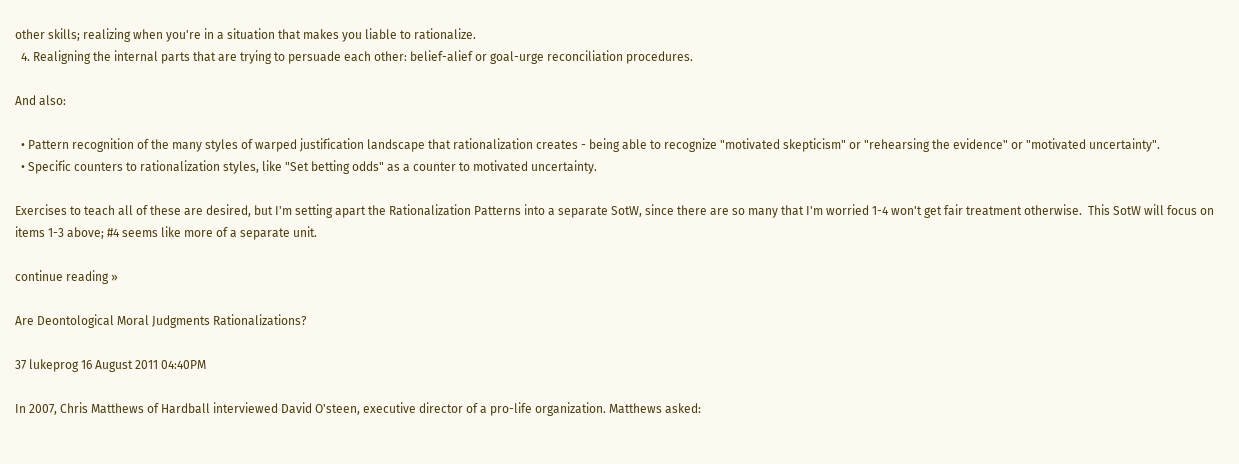other skills; realizing when you're in a situation that makes you liable to rationalize.
  4. Realigning the internal parts that are trying to persuade each other: belief-alief or goal-urge reconciliation procedures.

And also:

  • Pattern recognition of the many styles of warped justification landscape that rationalization creates - being able to recognize "motivated skepticism" or "rehearsing the evidence" or "motivated uncertainty".
  • Specific counters to rationalization styles, like "Set betting odds" as a counter to motivated uncertainty.

Exercises to teach all of these are desired, but I'm setting apart the Rationalization Patterns into a separate SotW, since there are so many that I'm worried 1-4 won't get fair treatment otherwise.  This SotW will focus on items 1-3 above; #4 seems like more of a separate unit.

continue reading »

Are Deontological Moral Judgments Rationalizations?

37 lukeprog 16 August 2011 04:40PM

In 2007, Chris Matthews of Hardball interviewed David O'steen, executive director of a pro-life organization. Matthews asked: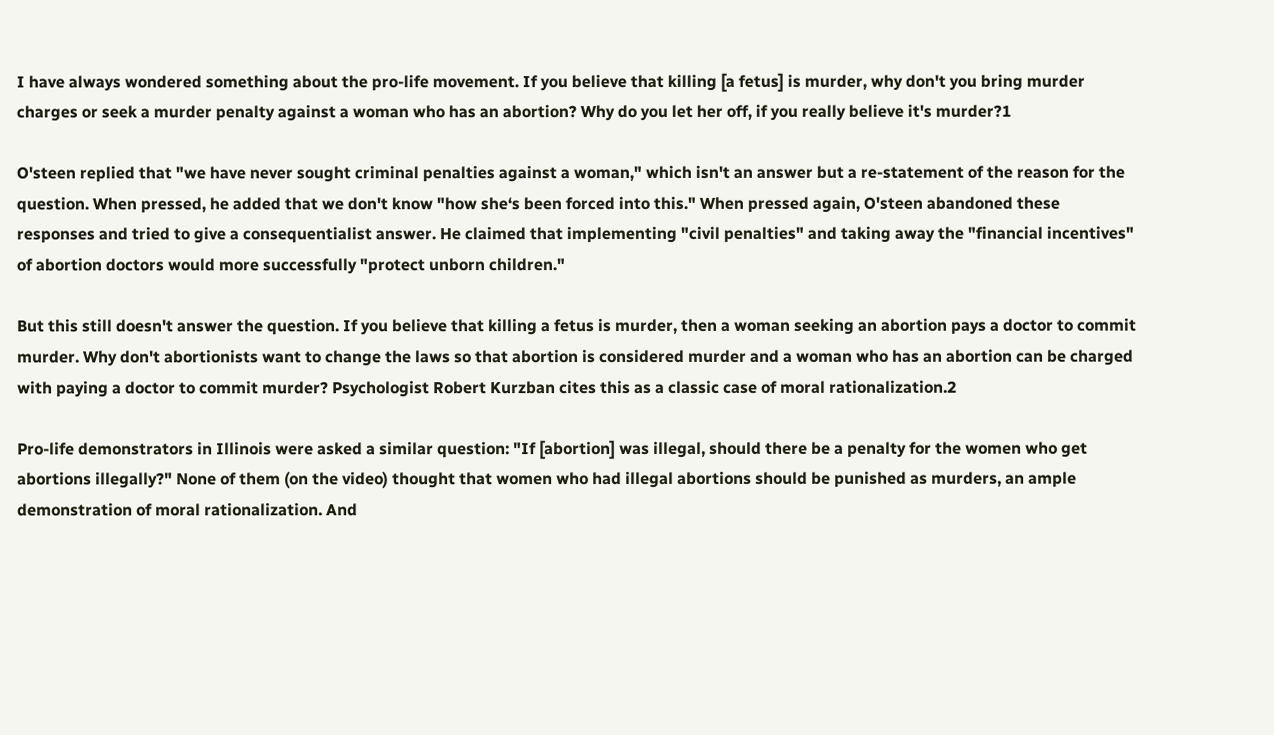I have always wondered something about the pro-life movement. If you believe that killing [a fetus] is murder, why don't you bring murder charges or seek a murder penalty against a woman who has an abortion? Why do you let her off, if you really believe it's murder?1

O'steen replied that "we have never sought criminal penalties against a woman," which isn't an answer but a re-statement of the reason for the question. When pressed, he added that we don't know "how she‘s been forced into this." When pressed again, O'steen abandoned these responses and tried to give a consequentialist answer. He claimed that implementing "civil penalties" and taking away the "financial incentives" of abortion doctors would more successfully "protect unborn children."

But this still doesn't answer the question. If you believe that killing a fetus is murder, then a woman seeking an abortion pays a doctor to commit murder. Why don't abortionists want to change the laws so that abortion is considered murder and a woman who has an abortion can be charged with paying a doctor to commit murder? Psychologist Robert Kurzban cites this as a classic case of moral rationalization.2

Pro-life demonstrators in Illinois were asked a similar question: "If [abortion] was illegal, should there be a penalty for the women who get abortions illegally?" None of them (on the video) thought that women who had illegal abortions should be punished as murders, an ample demonstration of moral rationalization. And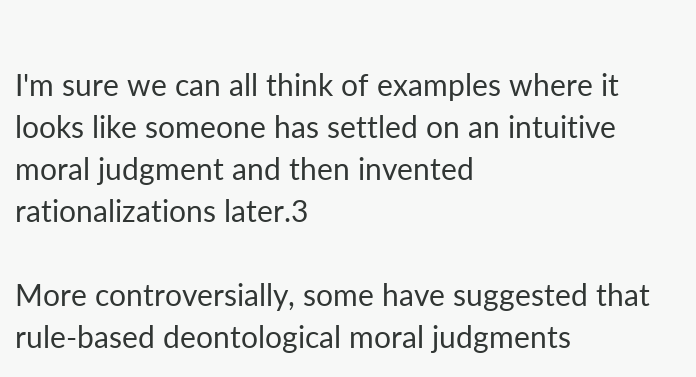I'm sure we can all think of examples where it looks like someone has settled on an intuitive moral judgment and then invented rationalizations later.3

More controversially, some have suggested that rule-based deontological moral judgments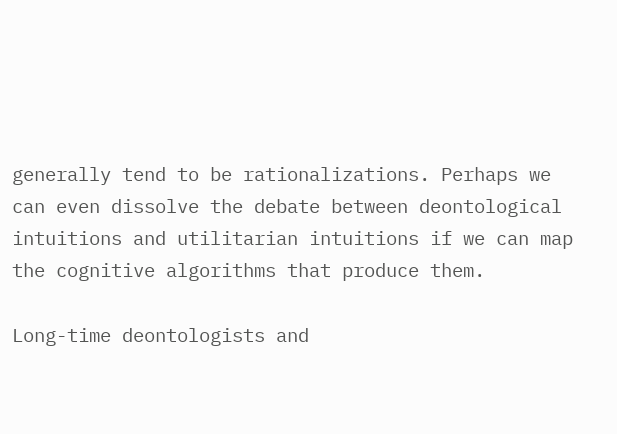generally tend to be rationalizations. Perhaps we can even dissolve the debate between deontological intuitions and utilitarian intuitions if we can map the cognitive algorithms that produce them.

Long-time deontologists and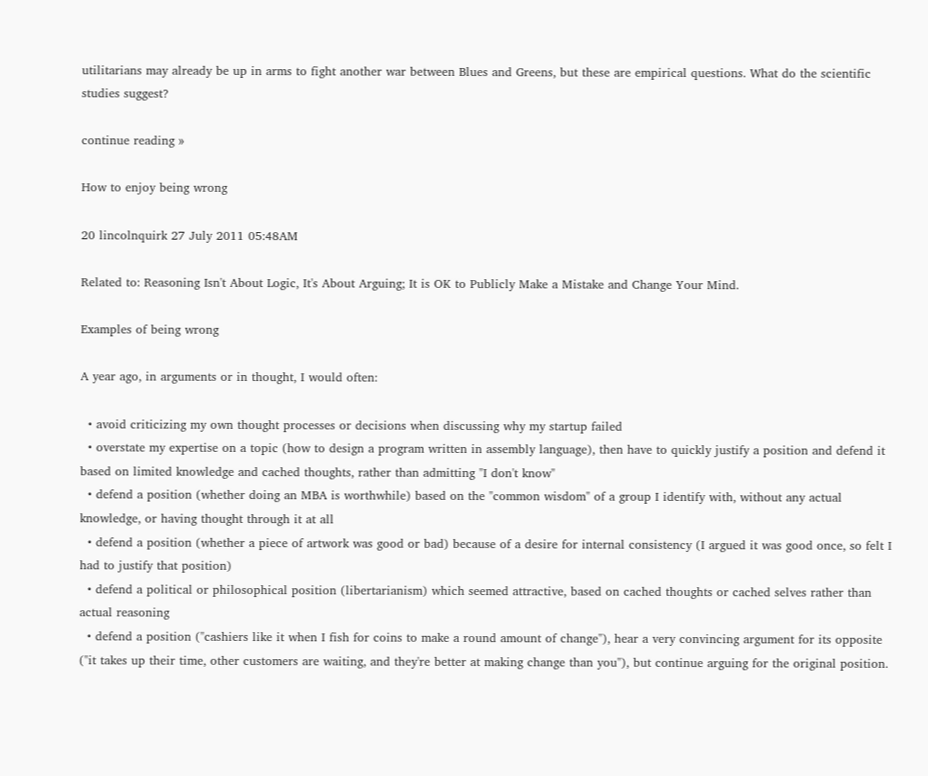utilitarians may already be up in arms to fight another war between Blues and Greens, but these are empirical questions. What do the scientific studies suggest?

continue reading »

How to enjoy being wrong

20 lincolnquirk 27 July 2011 05:48AM

Related to: Reasoning Isn't About Logic, It's About Arguing; It is OK to Publicly Make a Mistake and Change Your Mind.

Examples of being wrong

A year ago, in arguments or in thought, I would often:

  • avoid criticizing my own thought processes or decisions when discussing why my startup failed
  • overstate my expertise on a topic (how to design a program written in assembly language), then have to quickly justify a position and defend it based on limited knowledge and cached thoughts, rather than admitting "I don't know"
  • defend a position (whether doing an MBA is worthwhile) based on the "common wisdom" of a group I identify with, without any actual knowledge, or having thought through it at all
  • defend a position (whether a piece of artwork was good or bad) because of a desire for internal consistency (I argued it was good once, so felt I had to justify that position)
  • defend a political or philosophical position (libertarianism) which seemed attractive, based on cached thoughts or cached selves rather than actual reasoning
  • defend a position ("cashiers like it when I fish for coins to make a round amount of change"), hear a very convincing argument for its opposite ("it takes up their time, other customers are waiting, and they're better at making change than you"), but continue arguing for the original position.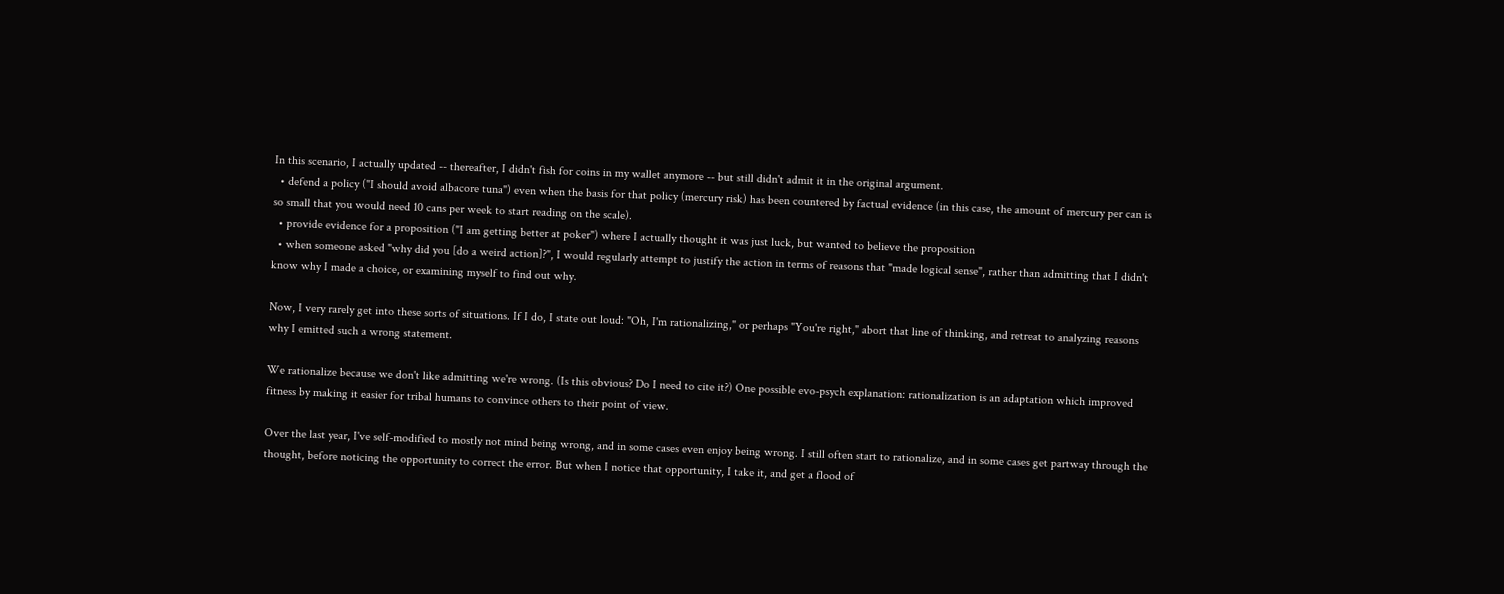In this scenario, I actually updated -- thereafter, I didn't fish for coins in my wallet anymore -- but still didn't admit it in the original argument.
  • defend a policy ("I should avoid albacore tuna") even when the basis for that policy (mercury risk) has been countered by factual evidence (in this case, the amount of mercury per can is so small that you would need 10 cans per week to start reading on the scale).
  • provide evidence for a proposition ("I am getting better at poker") where I actually thought it was just luck, but wanted to believe the proposition
  • when someone asked "why did you [do a weird action]?", I would regularly attempt to justify the action in terms of reasons that "made logical sense", rather than admitting that I didn't know why I made a choice, or examining myself to find out why.

Now, I very rarely get into these sorts of situations. If I do, I state out loud: "Oh, I'm rationalizing," or perhaps "You're right," abort that line of thinking, and retreat to analyzing reasons why I emitted such a wrong statement.

We rationalize because we don't like admitting we're wrong. (Is this obvious? Do I need to cite it?) One possible evo-psych explanation: rationalization is an adaptation which improved fitness by making it easier for tribal humans to convince others to their point of view.

Over the last year, I've self-modified to mostly not mind being wrong, and in some cases even enjoy being wrong. I still often start to rationalize, and in some cases get partway through the thought, before noticing the opportunity to correct the error. But when I notice that opportunity, I take it, and get a flood of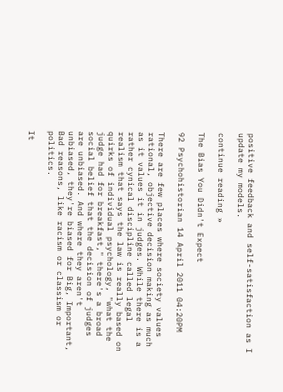positive feedback and self-satisfaction as I update my models.

continue reading »

The Bias You Didn't Expect

92 Psychohistorian 14 April 2011 04:20PM

There are few places where society values rational, objective decision making as much as it values it in judges. While there is a rather cynical discipline called legal realism that says the law is really based on quirks of individual psychology, "what the judge had for breakfast," there's a broad social belief that the decision of judges are unbiased. And where they aren't unbiased, they're biased for Big, Important, Bad reasons, like racism or classism or politics.

It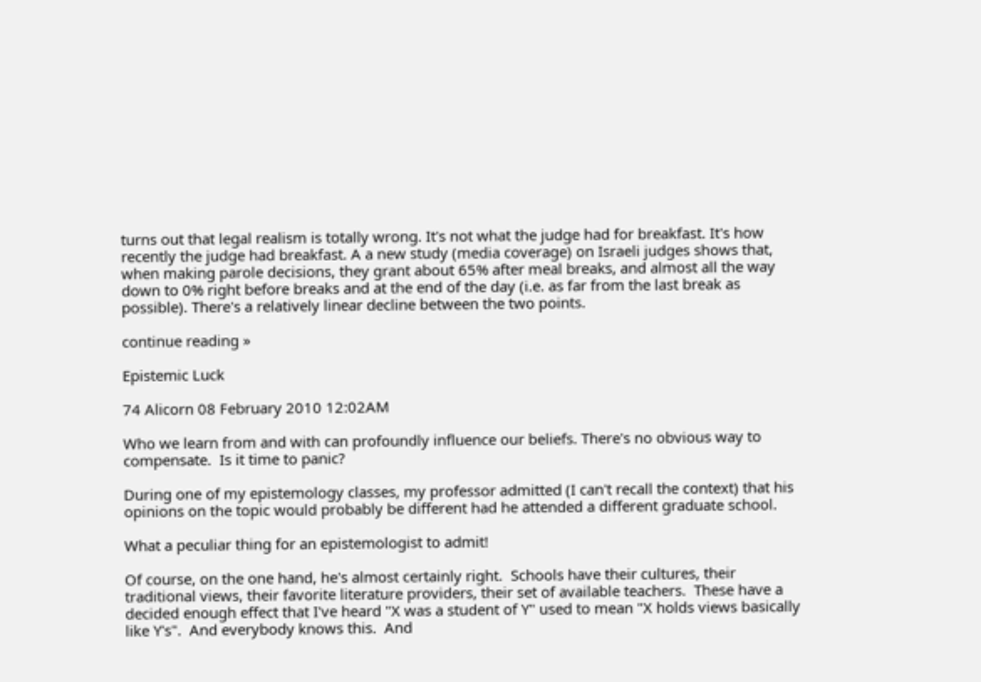turns out that legal realism is totally wrong. It's not what the judge had for breakfast. It's how recently the judge had breakfast. A a new study (media coverage) on Israeli judges shows that, when making parole decisions, they grant about 65% after meal breaks, and almost all the way down to 0% right before breaks and at the end of the day (i.e. as far from the last break as possible). There's a relatively linear decline between the two points.

continue reading »

Epistemic Luck

74 Alicorn 08 February 2010 12:02AM

Who we learn from and with can profoundly influence our beliefs. There's no obvious way to compensate.  Is it time to panic?

During one of my epistemology classes, my professor admitted (I can't recall the context) that his opinions on the topic would probably be different had he attended a different graduate school.

What a peculiar thing for an epistemologist to admit!

Of course, on the one hand, he's almost certainly right.  Schools have their cultures, their traditional views, their favorite literature providers, their set of available teachers.  These have a decided enough effect that I've heard "X was a student of Y" used to mean "X holds views basically like Y's".  And everybody knows this.  And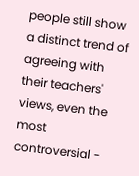people still show a distinct trend of agreeing with their teachers' views, even the most controversial -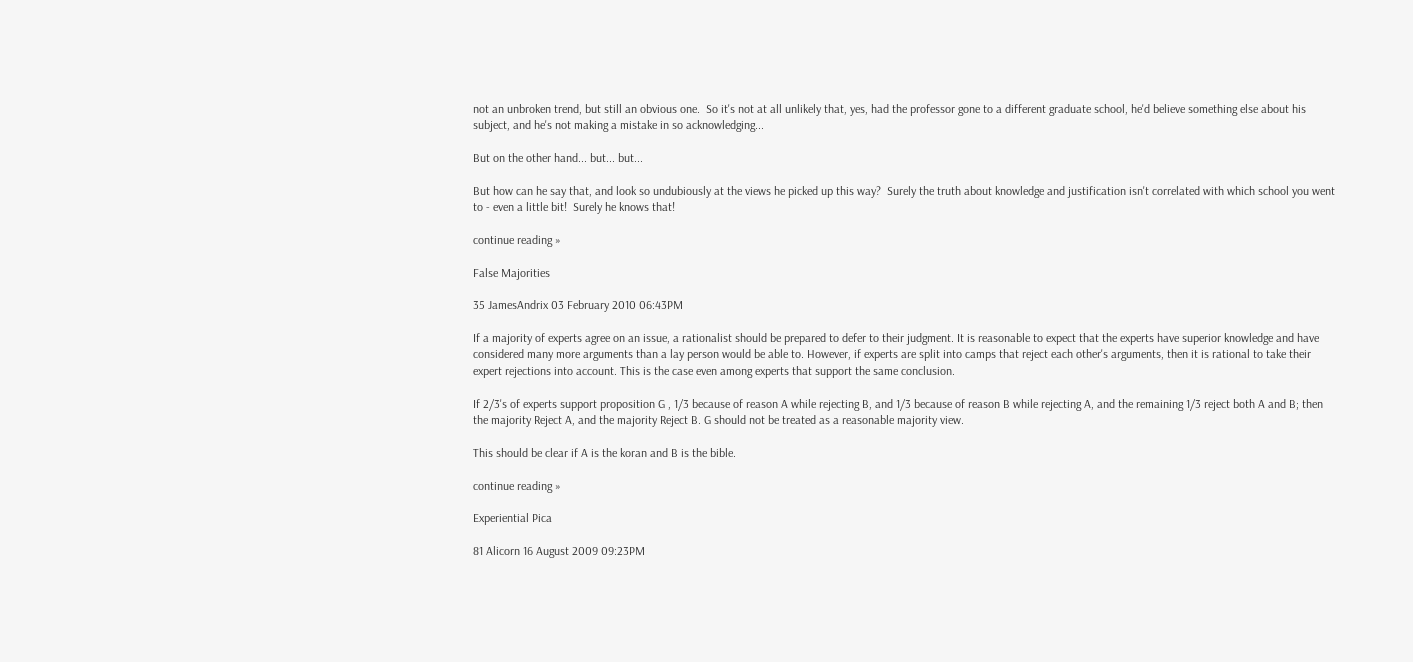not an unbroken trend, but still an obvious one.  So it's not at all unlikely that, yes, had the professor gone to a different graduate school, he'd believe something else about his subject, and he's not making a mistake in so acknowledging...

But on the other hand... but... but...

But how can he say that, and look so undubiously at the views he picked up this way?  Surely the truth about knowledge and justification isn't correlated with which school you went to - even a little bit!  Surely he knows that!

continue reading »

False Majorities

35 JamesAndrix 03 February 2010 06:43PM

If a majority of experts agree on an issue, a rationalist should be prepared to defer to their judgment. It is reasonable to expect that the experts have superior knowledge and have considered many more arguments than a lay person would be able to. However, if experts are split into camps that reject each other's arguments, then it is rational to take their expert rejections into account. This is the case even among experts that support the same conclusion.

If 2/3's of experts support proposition G , 1/3 because of reason A while rejecting B, and 1/3 because of reason B while rejecting A, and the remaining 1/3 reject both A and B; then the majority Reject A, and the majority Reject B. G should not be treated as a reasonable majority view.

This should be clear if A is the koran and B is the bible.

continue reading »

Experiential Pica

81 Alicorn 16 August 2009 09:23PM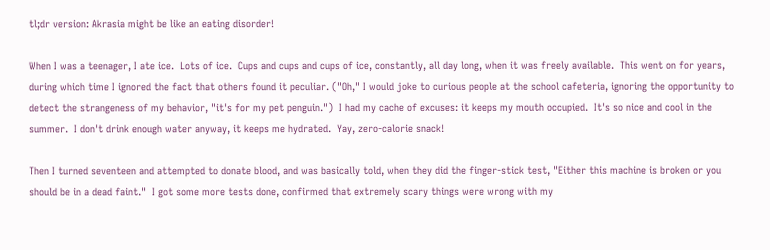tl;dr version: Akrasia might be like an eating disorder!

When I was a teenager, I ate ice.  Lots of ice.  Cups and cups and cups of ice, constantly, all day long, when it was freely available.  This went on for years, during which time I ignored the fact that others found it peculiar. ("Oh," I would joke to curious people at the school cafeteria, ignoring the opportunity to detect the strangeness of my behavior, "it's for my pet penguin.")  I had my cache of excuses: it keeps my mouth occupied.  It's so nice and cool in the summer.  I don't drink enough water anyway, it keeps me hydrated.  Yay, zero-calorie snack!

Then I turned seventeen and attempted to donate blood, and was basically told, when they did the finger-stick test, "Either this machine is broken or you should be in a dead faint."  I got some more tests done, confirmed that extremely scary things were wrong with my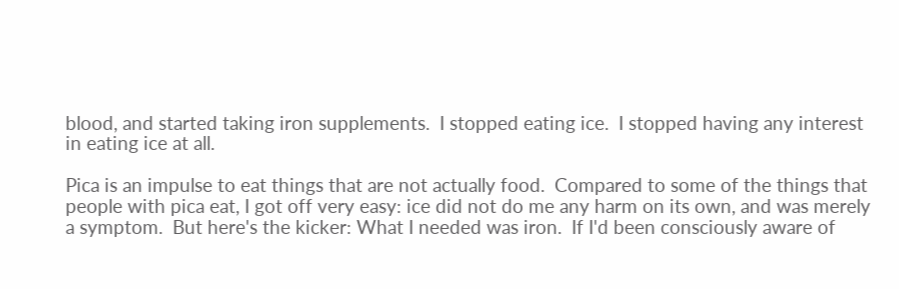blood, and started taking iron supplements.  I stopped eating ice.  I stopped having any interest in eating ice at all.

Pica is an impulse to eat things that are not actually food.  Compared to some of the things that people with pica eat, I got off very easy: ice did not do me any harm on its own, and was merely a symptom.  But here's the kicker: What I needed was iron.  If I'd been consciously aware of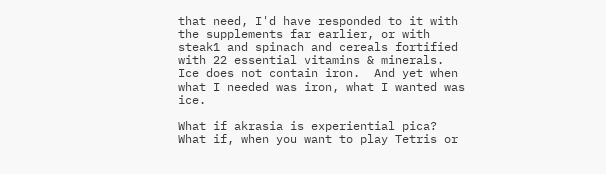that need, I'd have responded to it with the supplements far earlier, or with steak1 and spinach and cereals fortified with 22 essential vitamins & minerals.  Ice does not contain iron.  And yet when what I needed was iron, what I wanted was ice.

What if akrasia is experiential pica?  What if, when you want to play Tetris or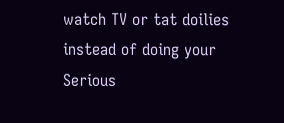watch TV or tat doilies instead of doing your Serious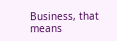Business, that means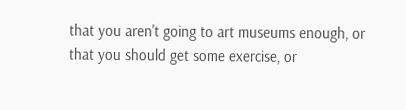that you aren't going to art museums enough, or that you should get some exercise, or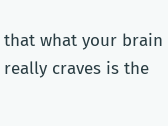that what your brain really craves is the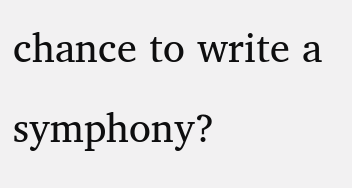chance to write a symphony?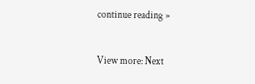continue reading »

View more: Next